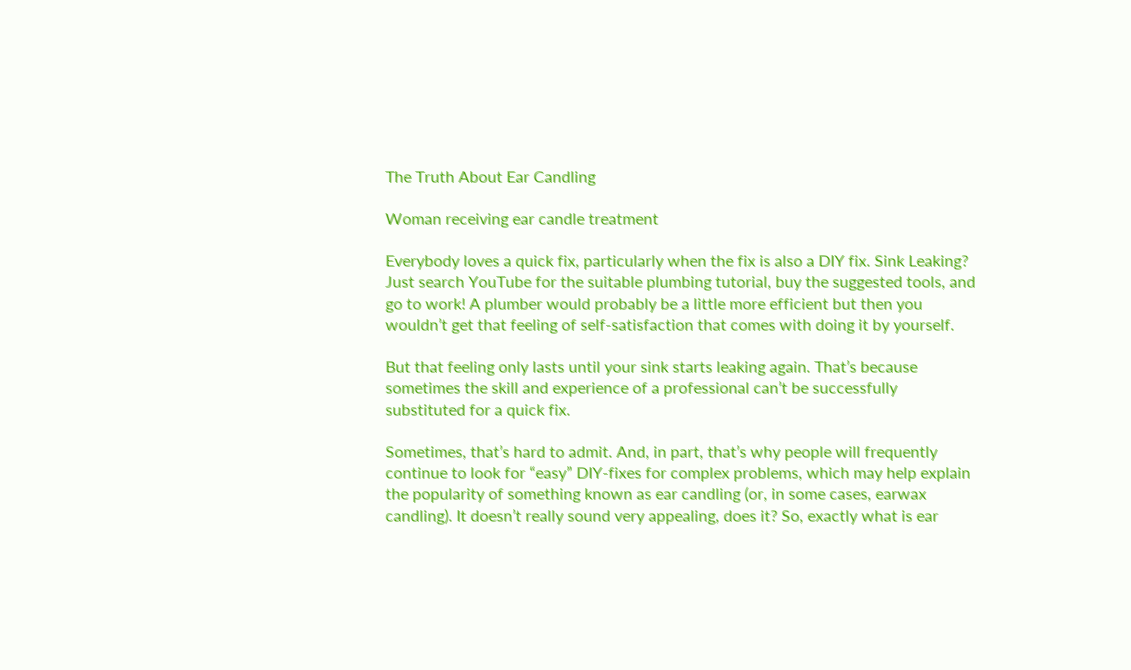The Truth About Ear Candling

Woman receiving ear candle treatment

Everybody loves a quick fix, particularly when the fix is also a DIY fix. Sink Leaking? Just search YouTube for the suitable plumbing tutorial, buy the suggested tools, and go to work! A plumber would probably be a little more efficient but then you wouldn’t get that feeling of self-satisfaction that comes with doing it by yourself.

But that feeling only lasts until your sink starts leaking again. That’s because sometimes the skill and experience of a professional can’t be successfully substituted for a quick fix.

Sometimes, that’s hard to admit. And, in part, that’s why people will frequently continue to look for “easy” DIY-fixes for complex problems, which may help explain the popularity of something known as ear candling (or, in some cases, earwax candling). It doesn’t really sound very appealing, does it? So, exactly what is ear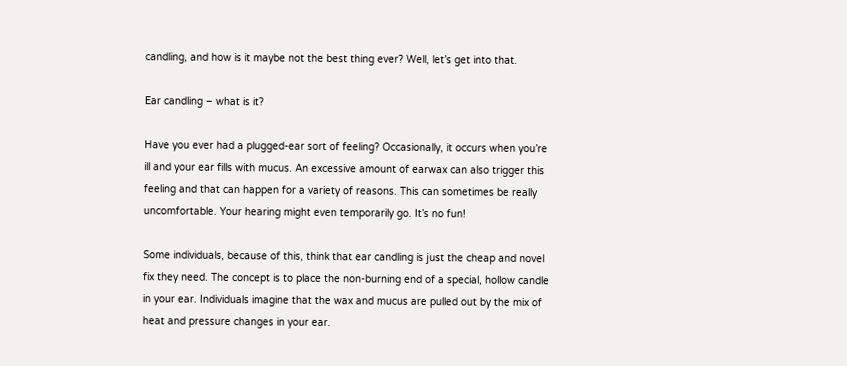candling, and how is it maybe not the best thing ever? Well, let’s get into that.

Ear candling – what is it?

Have you ever had a plugged-ear sort of feeling? Occasionally, it occurs when you’re ill and your ear fills with mucus. An excessive amount of earwax can also trigger this feeling and that can happen for a variety of reasons. This can sometimes be really uncomfortable. Your hearing might even temporarily go. It’s no fun!

Some individuals, because of this, think that ear candling is just the cheap and novel fix they need. The concept is to place the non-burning end of a special, hollow candle in your ear. Individuals imagine that the wax and mucus are pulled out by the mix of heat and pressure changes in your ear.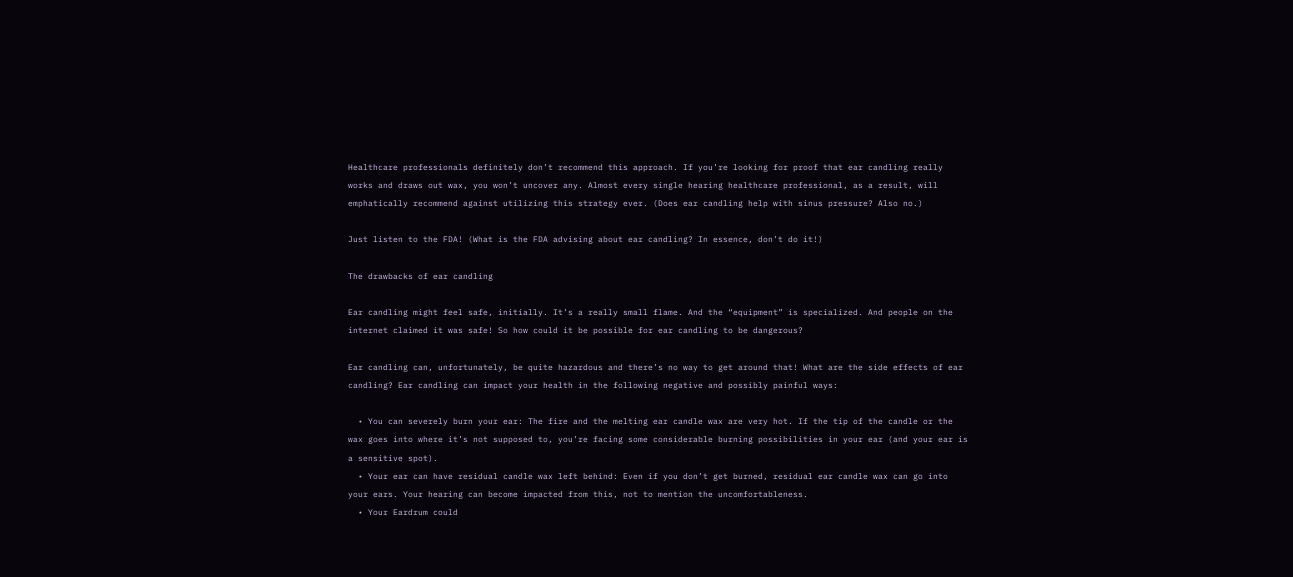Healthcare professionals definitely don’t recommend this approach. If you’re looking for proof that ear candling really works and draws out wax, you won’t uncover any. Almost every single hearing healthcare professional, as a result, will emphatically recommend against utilizing this strategy ever. (Does ear candling help with sinus pressure? Also no.)

Just listen to the FDA! (What is the FDA advising about ear candling? In essence, don’t do it!)

The drawbacks of ear candling

Ear candling might feel safe, initially. It’s a really small flame. And the “equipment” is specialized. And people on the internet claimed it was safe! So how could it be possible for ear candling to be dangerous?

Ear candling can, unfortunately, be quite hazardous and there’s no way to get around that! What are the side effects of ear candling? Ear candling can impact your health in the following negative and possibly painful ways:

  • You can severely burn your ear: The fire and the melting ear candle wax are very hot. If the tip of the candle or the wax goes into where it’s not supposed to, you’re facing some considerable burning possibilities in your ear (and your ear is a sensitive spot).
  • Your ear can have residual candle wax left behind: Even if you don’t get burned, residual ear candle wax can go into your ears. Your hearing can become impacted from this, not to mention the uncomfortableness.
  • Your Eardrum could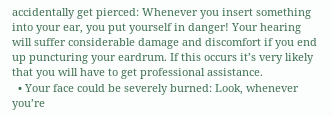accidentally get pierced: Whenever you insert something into your ear, you put yourself in danger! Your hearing will suffer considerable damage and discomfort if you end up puncturing your eardrum. If this occurs it’s very likely that you will have to get professional assistance.
  • Your face could be severely burned: Look, whenever you’re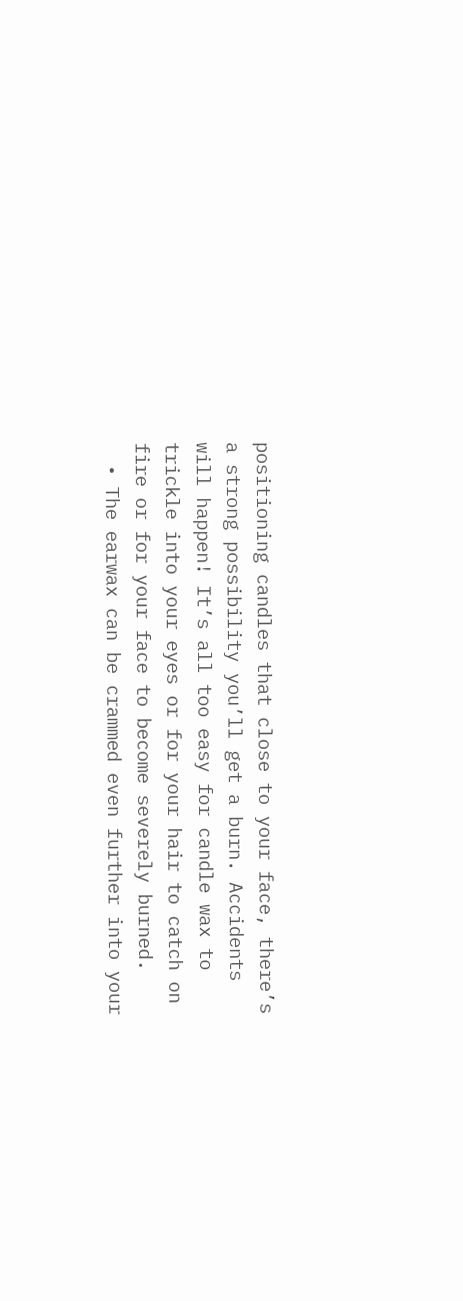positioning candles that close to your face, there’s a strong possibility you’ll get a burn. Accidents will happen! It’s all too easy for candle wax to trickle into your eyes or for your hair to catch on fire or for your face to become severely burned.
  • The earwax can be crammed even further into your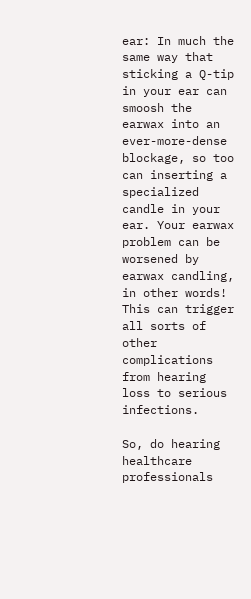ear: In much the same way that sticking a Q-tip in your ear can smoosh the earwax into an ever-more-dense blockage, so too can inserting a specialized candle in your ear. Your earwax problem can be worsened by earwax candling, in other words! This can trigger all sorts of other complications from hearing loss to serious infections.

So, do hearing healthcare professionals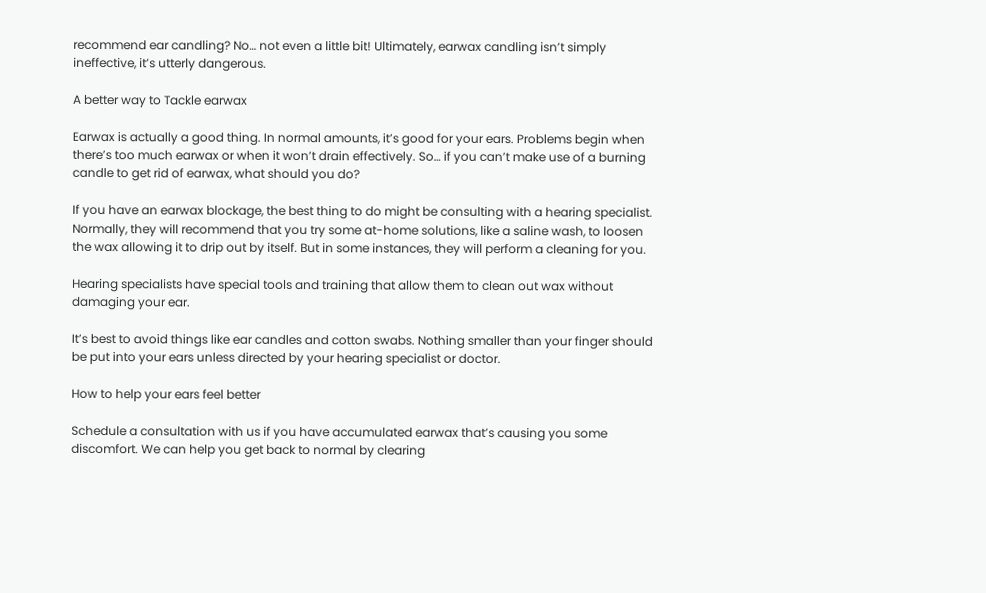recommend ear candling? No… not even a little bit! Ultimately, earwax candling isn’t simply ineffective, it’s utterly dangerous.

A better way to Tackle earwax

Earwax is actually a good thing. In normal amounts, it’s good for your ears. Problems begin when there’s too much earwax or when it won’t drain effectively. So… if you can’t make use of a burning candle to get rid of earwax, what should you do?

If you have an earwax blockage, the best thing to do might be consulting with a hearing specialist. Normally, they will recommend that you try some at-home solutions, like a saline wash, to loosen the wax allowing it to drip out by itself. But in some instances, they will perform a cleaning for you.

Hearing specialists have special tools and training that allow them to clean out wax without damaging your ear.

It’s best to avoid things like ear candles and cotton swabs. Nothing smaller than your finger should be put into your ears unless directed by your hearing specialist or doctor.

How to help your ears feel better

Schedule a consultation with us if you have accumulated earwax that’s causing you some discomfort. We can help you get back to normal by clearing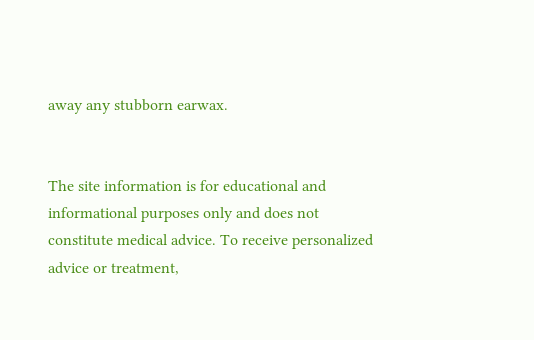away any stubborn earwax.


The site information is for educational and informational purposes only and does not constitute medical advice. To receive personalized advice or treatment,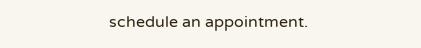schedule an appointment.